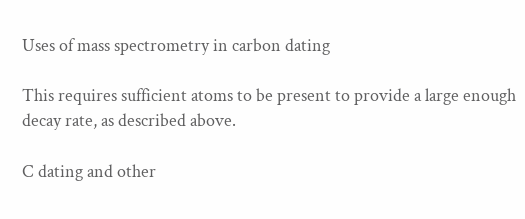Uses of mass spectrometry in carbon dating

This requires sufficient atoms to be present to provide a large enough decay rate, as described above.

C dating and other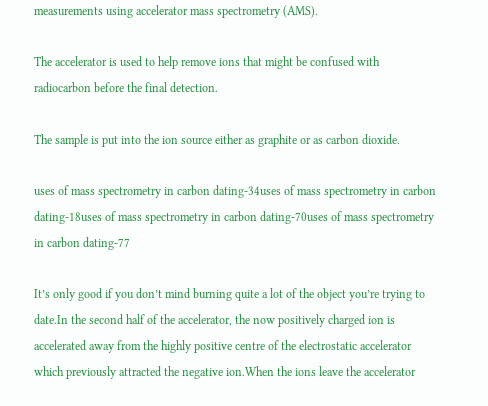measurements using accelerator mass spectrometry (AMS).

The accelerator is used to help remove ions that might be confused with radiocarbon before the final detection.

The sample is put into the ion source either as graphite or as carbon dioxide.

uses of mass spectrometry in carbon dating-34uses of mass spectrometry in carbon dating-18uses of mass spectrometry in carbon dating-70uses of mass spectrometry in carbon dating-77

It’s only good if you don’t mind burning quite a lot of the object you’re trying to date.In the second half of the accelerator, the now positively charged ion is accelerated away from the highly positive centre of the electrostatic accelerator which previously attracted the negative ion.When the ions leave the accelerator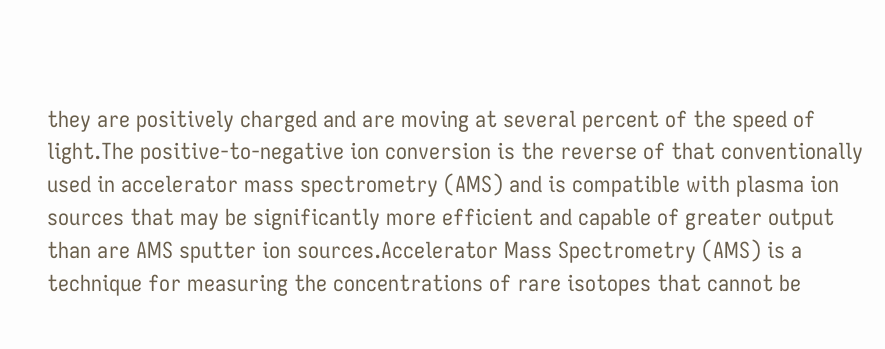they are positively charged and are moving at several percent of the speed of light.The positive-to-negative ion conversion is the reverse of that conventionally used in accelerator mass spectrometry (AMS) and is compatible with plasma ion sources that may be significantly more efficient and capable of greater output than are AMS sputter ion sources.Accelerator Mass Spectrometry (AMS) is a technique for measuring the concentrations of rare isotopes that cannot be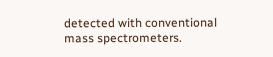detected with conventional mass spectrometers.